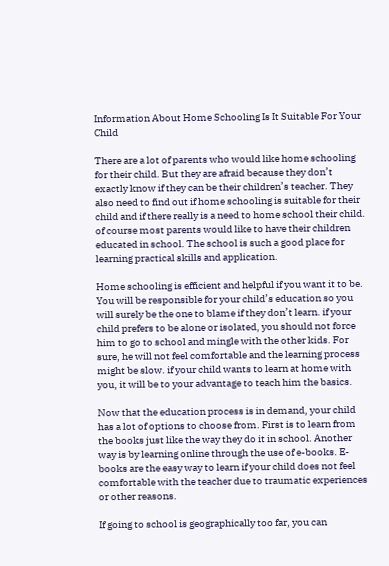Information About Home Schooling Is It Suitable For Your Child

There are a lot of parents who would like home schooling for their child. But they are afraid because they don’t exactly know if they can be their children’s teacher. They also need to find out if home schooling is suitable for their child and if there really is a need to home school their child. of course most parents would like to have their children educated in school. The school is such a good place for learning practical skills and application.

Home schooling is efficient and helpful if you want it to be. You will be responsible for your child’s education so you will surely be the one to blame if they don’t learn. if your child prefers to be alone or isolated, you should not force him to go to school and mingle with the other kids. For sure, he will not feel comfortable and the learning process might be slow. if your child wants to learn at home with you, it will be to your advantage to teach him the basics.

Now that the education process is in demand, your child has a lot of options to choose from. First is to learn from the books just like the way they do it in school. Another way is by learning online through the use of e-books. E-books are the easy way to learn if your child does not feel comfortable with the teacher due to traumatic experiences or other reasons.

If going to school is geographically too far, you can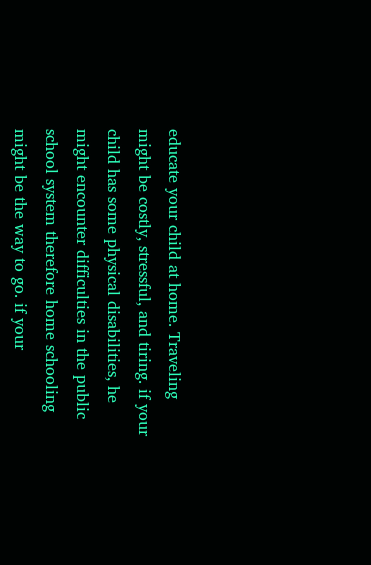educate your child at home. Traveling might be costly, stressful, and tiring. if your child has some physical disabilities, he might encounter difficulties in the public school system therefore home schooling might be the way to go. if your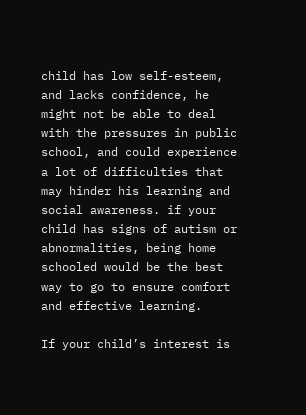child has low self-esteem, and lacks confidence, he might not be able to deal with the pressures in public school, and could experience a lot of difficulties that may hinder his learning and social awareness. if your child has signs of autism or abnormalities, being home schooled would be the best way to go to ensure comfort and effective learning.

If your child’s interest is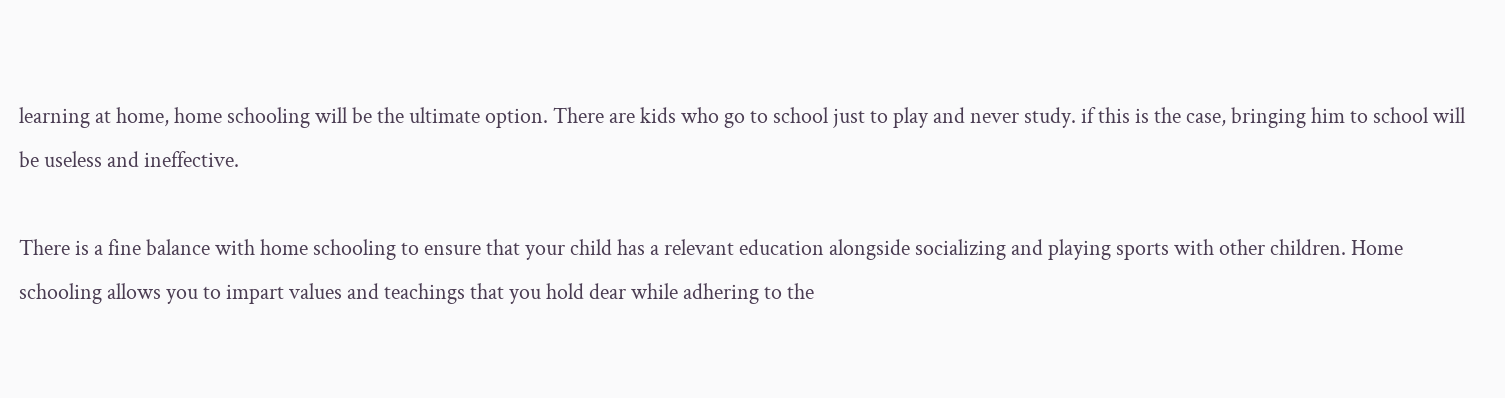learning at home, home schooling will be the ultimate option. There are kids who go to school just to play and never study. if this is the case, bringing him to school will be useless and ineffective.

There is a fine balance with home schooling to ensure that your child has a relevant education alongside socializing and playing sports with other children. Home schooling allows you to impart values and teachings that you hold dear while adhering to the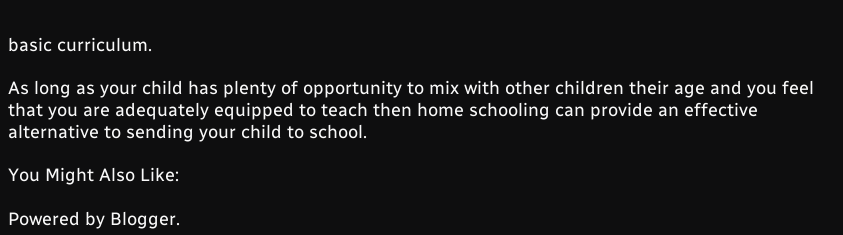basic curriculum.

As long as your child has plenty of opportunity to mix with other children their age and you feel that you are adequately equipped to teach then home schooling can provide an effective alternative to sending your child to school.

You Might Also Like:

Powered by Blogger.